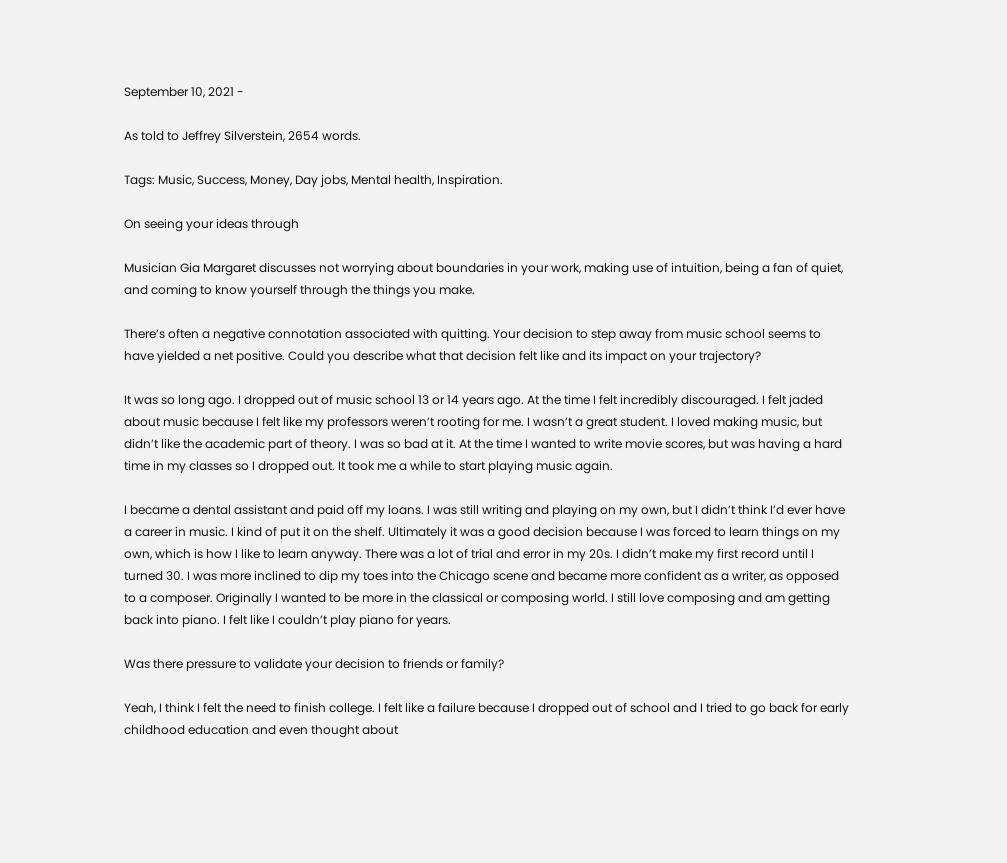September 10, 2021 -

As told to Jeffrey Silverstein, 2654 words.

Tags: Music, Success, Money, Day jobs, Mental health, Inspiration.

On seeing your ideas through

Musician Gia Margaret discusses not worrying about boundaries in your work, making use of intuition, being a fan of quiet, and coming to know yourself through the things you make.

There’s often a negative connotation associated with quitting. Your decision to step away from music school seems to have yielded a net positive. Could you describe what that decision felt like and its impact on your trajectory?

It was so long ago. I dropped out of music school 13 or 14 years ago. At the time I felt incredibly discouraged. I felt jaded about music because I felt like my professors weren’t rooting for me. I wasn’t a great student. I loved making music, but didn’t like the academic part of theory. I was so bad at it. At the time I wanted to write movie scores, but was having a hard time in my classes so I dropped out. It took me a while to start playing music again.

I became a dental assistant and paid off my loans. I was still writing and playing on my own, but I didn’t think I’d ever have a career in music. I kind of put it on the shelf. Ultimately it was a good decision because I was forced to learn things on my own, which is how I like to learn anyway. There was a lot of trial and error in my 20s. I didn’t make my first record until I turned 30. I was more inclined to dip my toes into the Chicago scene and became more confident as a writer, as opposed to a composer. Originally I wanted to be more in the classical or composing world. I still love composing and am getting back into piano. I felt like I couldn’t play piano for years.

Was there pressure to validate your decision to friends or family?

Yeah, I think I felt the need to finish college. I felt like a failure because I dropped out of school and I tried to go back for early childhood education and even thought about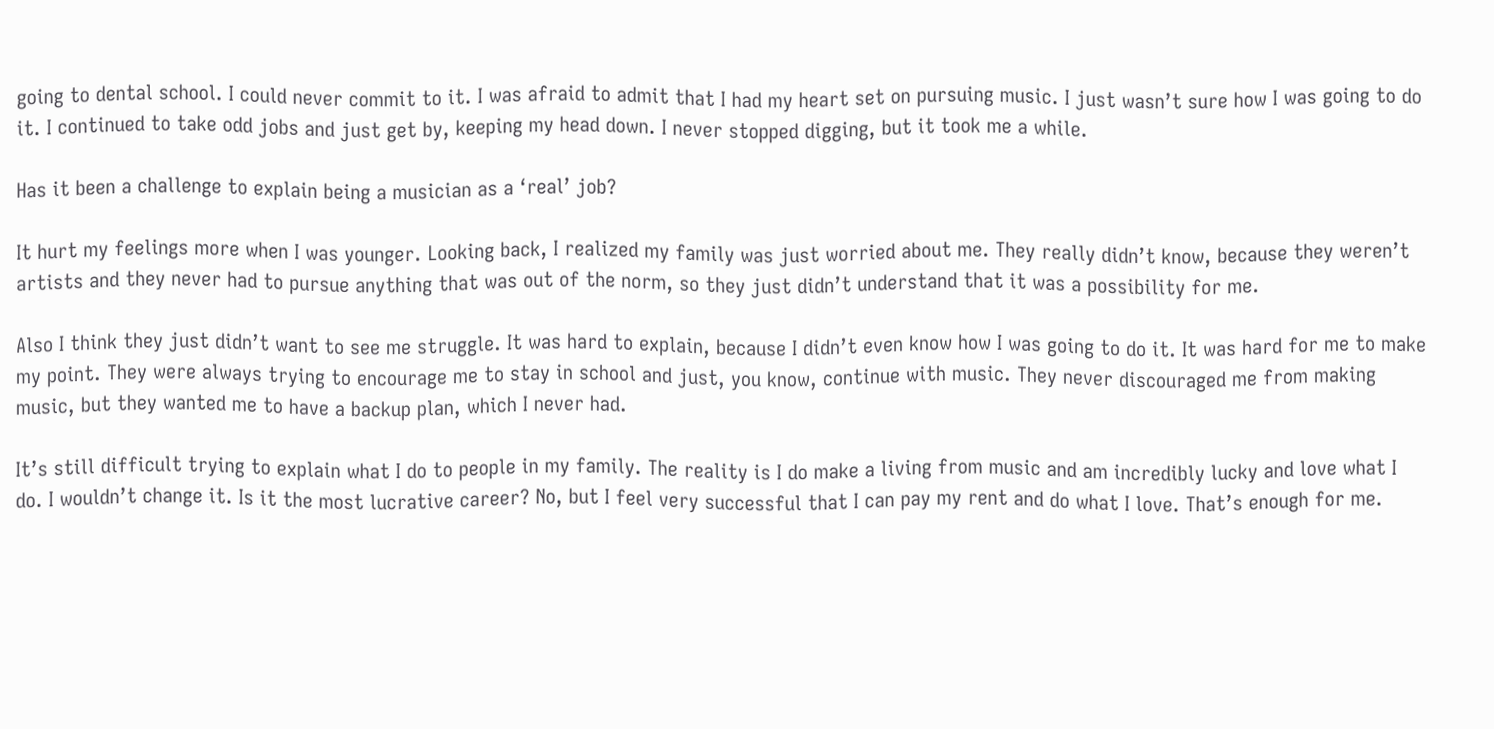going to dental school. I could never commit to it. I was afraid to admit that I had my heart set on pursuing music. I just wasn’t sure how I was going to do it. I continued to take odd jobs and just get by, keeping my head down. I never stopped digging, but it took me a while.

Has it been a challenge to explain being a musician as a ‘real’ job?

It hurt my feelings more when I was younger. Looking back, I realized my family was just worried about me. They really didn’t know, because they weren’t artists and they never had to pursue anything that was out of the norm, so they just didn’t understand that it was a possibility for me.

Also I think they just didn’t want to see me struggle. It was hard to explain, because I didn’t even know how I was going to do it. It was hard for me to make my point. They were always trying to encourage me to stay in school and just, you know, continue with music. They never discouraged me from making music, but they wanted me to have a backup plan, which I never had.

It’s still difficult trying to explain what I do to people in my family. The reality is I do make a living from music and am incredibly lucky and love what I do. I wouldn’t change it. Is it the most lucrative career? No, but I feel very successful that I can pay my rent and do what I love. That’s enough for me.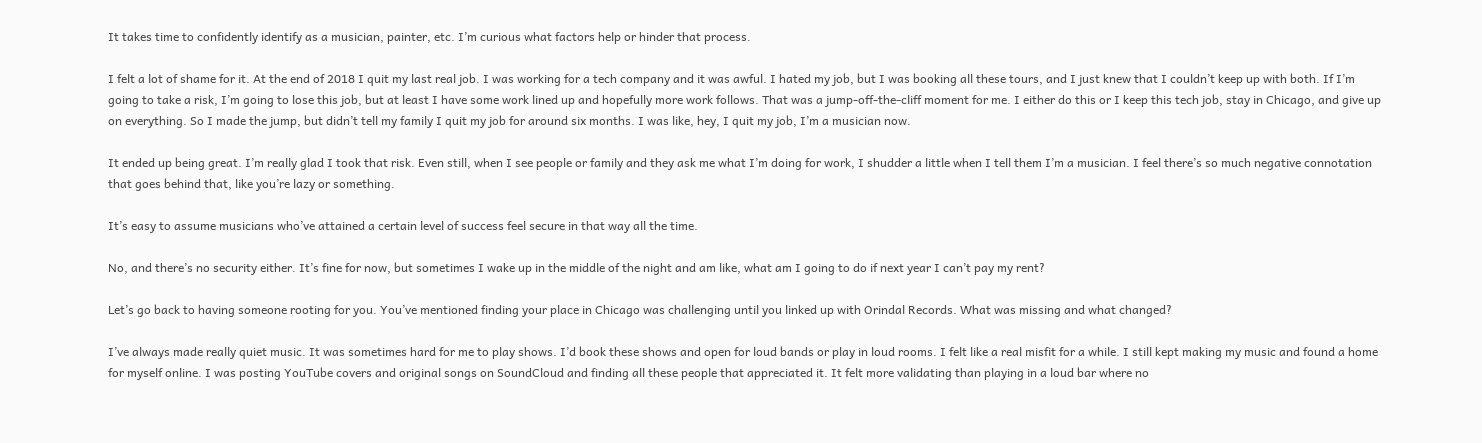It takes time to confidently identify as a musician, painter, etc. I’m curious what factors help or hinder that process.

I felt a lot of shame for it. At the end of 2018 I quit my last real job. I was working for a tech company and it was awful. I hated my job, but I was booking all these tours, and I just knew that I couldn’t keep up with both. If I’m going to take a risk, I’m going to lose this job, but at least I have some work lined up and hopefully more work follows. That was a jump-off-the-cliff moment for me. I either do this or I keep this tech job, stay in Chicago, and give up on everything. So I made the jump, but didn’t tell my family I quit my job for around six months. I was like, hey, I quit my job, I’m a musician now.

It ended up being great. I’m really glad I took that risk. Even still, when I see people or family and they ask me what I’m doing for work, I shudder a little when I tell them I’m a musician. I feel there’s so much negative connotation that goes behind that, like you’re lazy or something.

It’s easy to assume musicians who’ve attained a certain level of success feel secure in that way all the time.

No, and there’s no security either. It’s fine for now, but sometimes I wake up in the middle of the night and am like, what am I going to do if next year I can’t pay my rent?

Let’s go back to having someone rooting for you. You’ve mentioned finding your place in Chicago was challenging until you linked up with Orindal Records. What was missing and what changed?

I’ve always made really quiet music. It was sometimes hard for me to play shows. I’d book these shows and open for loud bands or play in loud rooms. I felt like a real misfit for a while. I still kept making my music and found a home for myself online. I was posting YouTube covers and original songs on SoundCloud and finding all these people that appreciated it. It felt more validating than playing in a loud bar where no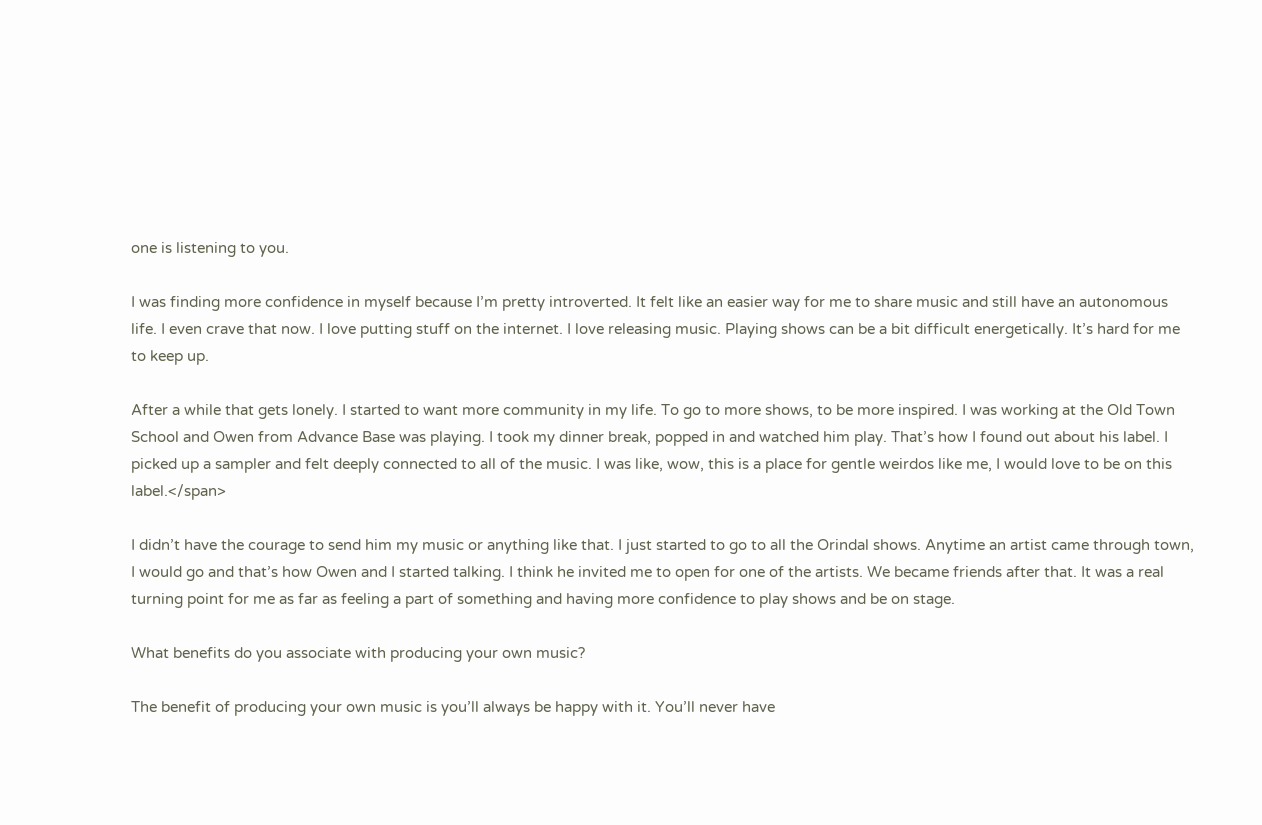one is listening to you.

I was finding more confidence in myself because I’m pretty introverted. It felt like an easier way for me to share music and still have an autonomous life. I even crave that now. I love putting stuff on the internet. I love releasing music. Playing shows can be a bit difficult energetically. It’s hard for me to keep up.

After a while that gets lonely. I started to want more community in my life. To go to more shows, to be more inspired. I was working at the Old Town School and Owen from Advance Base was playing. I took my dinner break, popped in and watched him play. That’s how I found out about his label. I picked up a sampler and felt deeply connected to all of the music. I was like, wow, this is a place for gentle weirdos like me, I would love to be on this label.</span>

I didn’t have the courage to send him my music or anything like that. I just started to go to all the Orindal shows. Anytime an artist came through town, I would go and that’s how Owen and I started talking. I think he invited me to open for one of the artists. We became friends after that. It was a real turning point for me as far as feeling a part of something and having more confidence to play shows and be on stage.

What benefits do you associate with producing your own music?

The benefit of producing your own music is you’ll always be happy with it. You’ll never have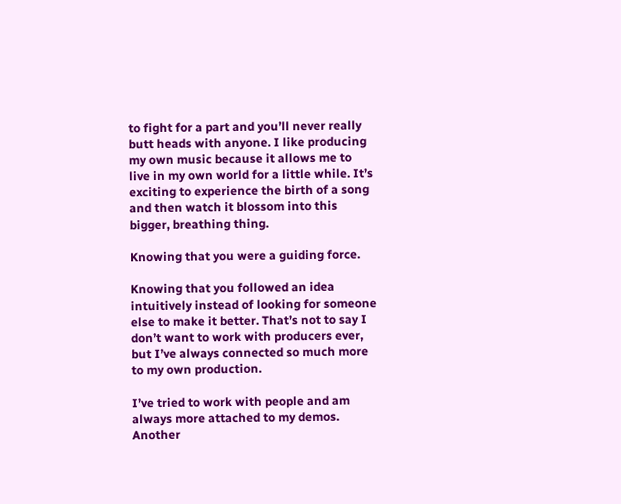to fight for a part and you’ll never really butt heads with anyone. I like producing my own music because it allows me to live in my own world for a little while. It’s exciting to experience the birth of a song and then watch it blossom into this bigger, breathing thing.

Knowing that you were a guiding force.

Knowing that you followed an idea intuitively instead of looking for someone else to make it better. That’s not to say I don’t want to work with producers ever, but I’ve always connected so much more to my own production.

I’ve tried to work with people and am always more attached to my demos. Another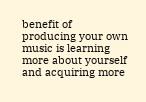benefit of producing your own music is learning more about yourself and acquiring more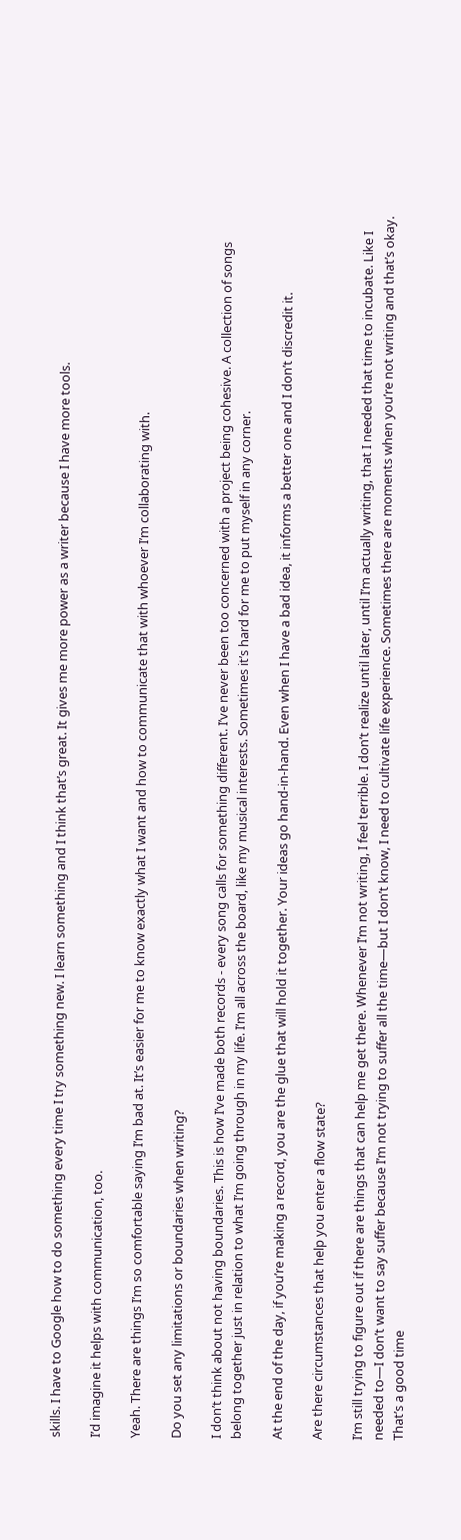skills. I have to Google how to do something every time I try something new. I learn something and I think that’s great. It gives me more power as a writer because I have more tools.

I’d imagine it helps with communication, too.

Yeah. There are things I’m so comfortable saying I’m bad at. It’s easier for me to know exactly what I want and how to communicate that with whoever I’m collaborating with.

Do you set any limitations or boundaries when writing?

I don’t think about not having boundaries. This is how I’ve made both records - every song calls for something different. I’ve never been too concerned with a project being cohesive. A collection of songs belong together just in relation to what I’m going through in my life. I’m all across the board, like my musical interests. Sometimes it’s hard for me to put myself in any corner.

At the end of the day, if you’re making a record, you are the glue that will hold it together. Your ideas go hand-in-hand. Even when I have a bad idea, it informs a better one and I don’t discredit it.

Are there circumstances that help you enter a flow state?

I’m still trying to figure out if there are things that can help me get there. Whenever I’m not writing, I feel terrible. I don’t realize until later, until I’m actually writing, that I needed that time to incubate. Like I needed to—I don’t want to say suffer because I’m not trying to suffer all the time—but I don’t know, I need to cultivate life experience. Sometimes there are moments when you’re not writing and that’s okay. That’s a good time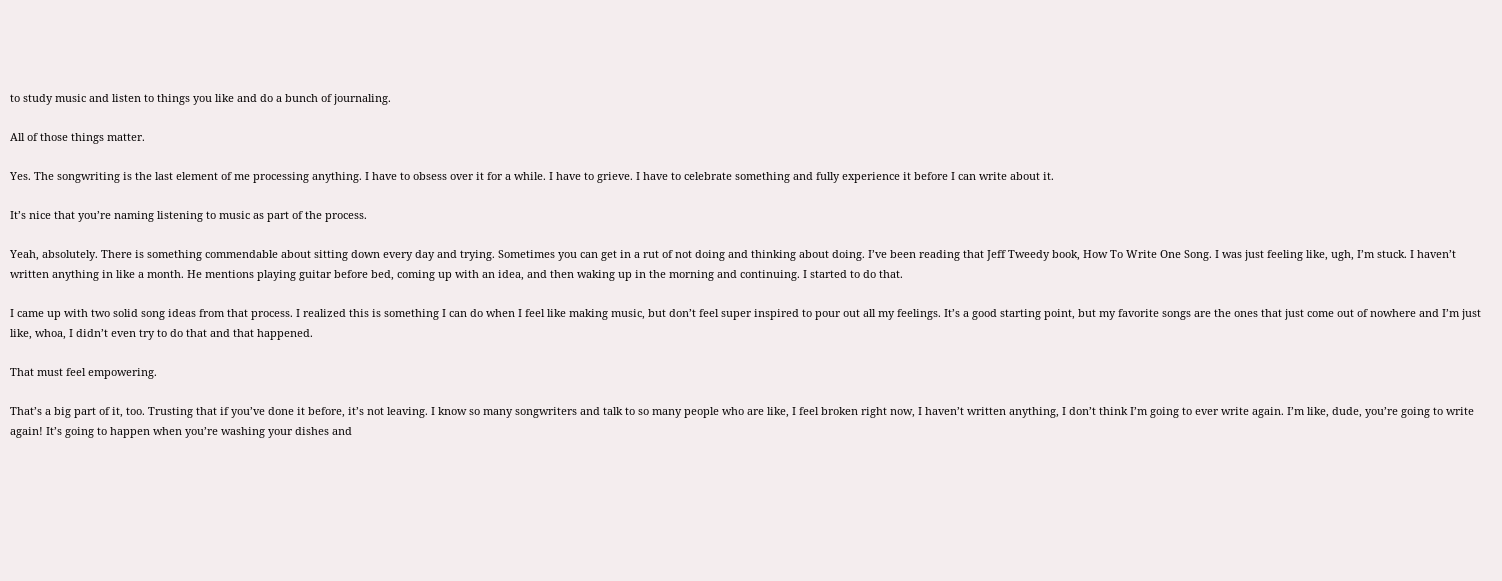to study music and listen to things you like and do a bunch of journaling.

All of those things matter.

Yes. The songwriting is the last element of me processing anything. I have to obsess over it for a while. I have to grieve. I have to celebrate something and fully experience it before I can write about it.

It’s nice that you’re naming listening to music as part of the process.

Yeah, absolutely. There is something commendable about sitting down every day and trying. Sometimes you can get in a rut of not doing and thinking about doing. I’ve been reading that Jeff Tweedy book, How To Write One Song. I was just feeling like, ugh, I’m stuck. I haven’t written anything in like a month. He mentions playing guitar before bed, coming up with an idea, and then waking up in the morning and continuing. I started to do that.

I came up with two solid song ideas from that process. I realized this is something I can do when I feel like making music, but don’t feel super inspired to pour out all my feelings. It’s a good starting point, but my favorite songs are the ones that just come out of nowhere and I’m just like, whoa, I didn’t even try to do that and that happened.

That must feel empowering.

That’s a big part of it, too. Trusting that if you’ve done it before, it’s not leaving. I know so many songwriters and talk to so many people who are like, I feel broken right now, I haven’t written anything, I don’t think I’m going to ever write again. I’m like, dude, you’re going to write again! It’s going to happen when you’re washing your dishes and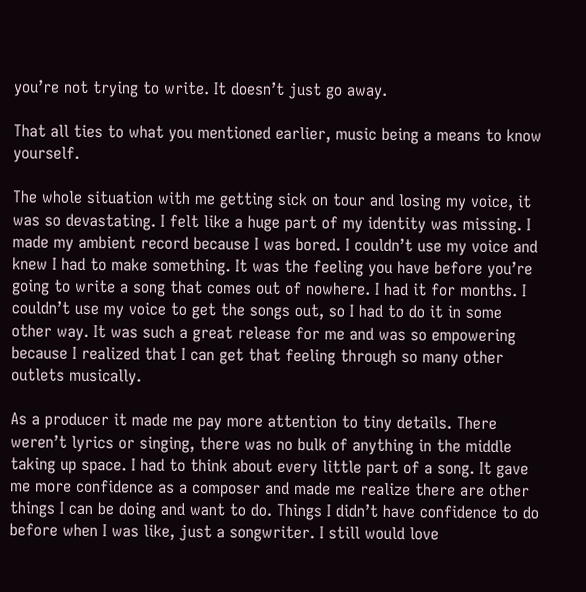you’re not trying to write. It doesn’t just go away.

That all ties to what you mentioned earlier, music being a means to know yourself.

The whole situation with me getting sick on tour and losing my voice, it was so devastating. I felt like a huge part of my identity was missing. I made my ambient record because I was bored. I couldn’t use my voice and knew I had to make something. It was the feeling you have before you’re going to write a song that comes out of nowhere. I had it for months. I couldn’t use my voice to get the songs out, so I had to do it in some other way. It was such a great release for me and was so empowering because I realized that I can get that feeling through so many other outlets musically.

As a producer it made me pay more attention to tiny details. There weren’t lyrics or singing, there was no bulk of anything in the middle taking up space. I had to think about every little part of a song. It gave me more confidence as a composer and made me realize there are other things I can be doing and want to do. Things I didn’t have confidence to do before when I was like, just a songwriter. I still would love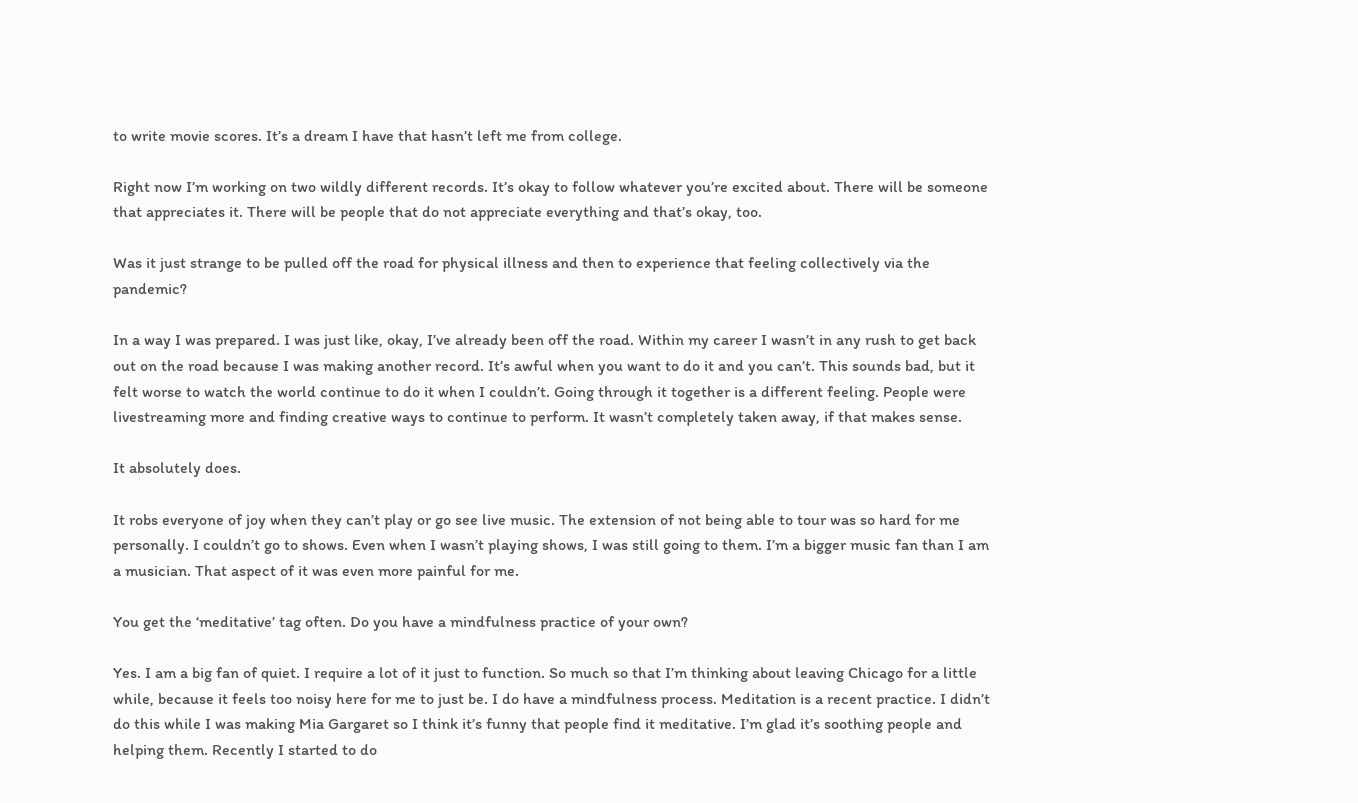to write movie scores. It’s a dream I have that hasn’t left me from college.

Right now I’m working on two wildly different records. It’s okay to follow whatever you’re excited about. There will be someone that appreciates it. There will be people that do not appreciate everything and that’s okay, too.

Was it just strange to be pulled off the road for physical illness and then to experience that feeling collectively via the pandemic?

In a way I was prepared. I was just like, okay, I’ve already been off the road. Within my career I wasn’t in any rush to get back out on the road because I was making another record. It’s awful when you want to do it and you can’t. This sounds bad, but it felt worse to watch the world continue to do it when I couldn’t. Going through it together is a different feeling. People were livestreaming more and finding creative ways to continue to perform. It wasn’t completely taken away, if that makes sense.

It absolutely does.

It robs everyone of joy when they can’t play or go see live music. The extension of not being able to tour was so hard for me personally. I couldn’t go to shows. Even when I wasn’t playing shows, I was still going to them. I’m a bigger music fan than I am a musician. That aspect of it was even more painful for me.

You get the ‘meditative’ tag often. Do you have a mindfulness practice of your own?

Yes. I am a big fan of quiet. I require a lot of it just to function. So much so that I’m thinking about leaving Chicago for a little while, because it feels too noisy here for me to just be. I do have a mindfulness process. Meditation is a recent practice. I didn’t do this while I was making Mia Gargaret so I think it’s funny that people find it meditative. I’m glad it’s soothing people and helping them. Recently I started to do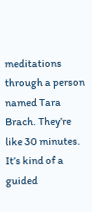meditations through a person named Tara Brach. They’re like 30 minutes. It’s kind of a guided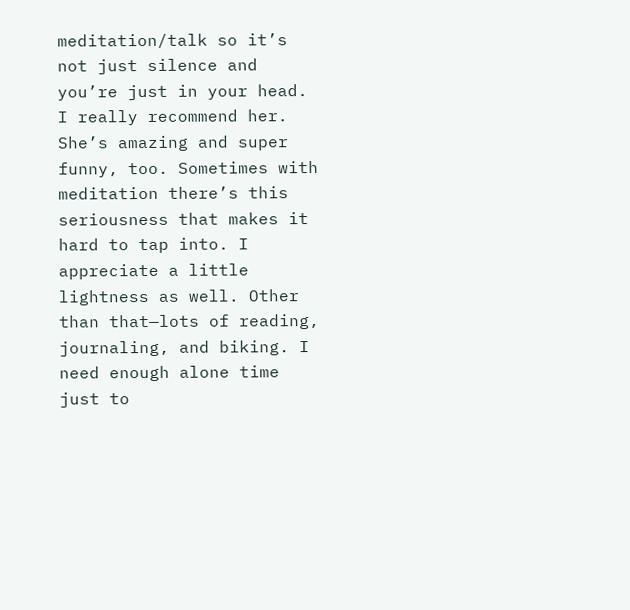meditation/talk so it’s not just silence and you’re just in your head. I really recommend her. She’s amazing and super funny, too. Sometimes with meditation there’s this seriousness that makes it hard to tap into. I appreciate a little lightness as well. Other than that—lots of reading, journaling, and biking. I need enough alone time just to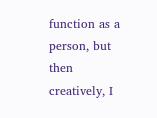function as a person, but then creatively, I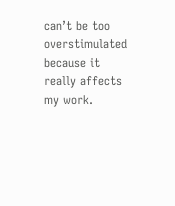can’t be too overstimulated because it really affects my work.